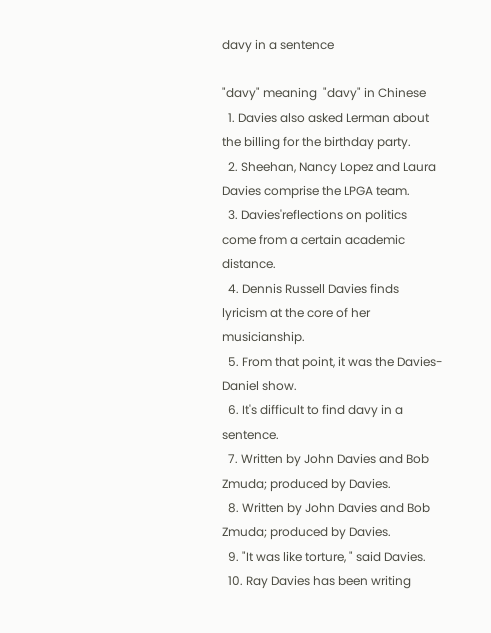davy in a sentence

"davy" meaning  "davy" in Chinese
  1. Davies also asked Lerman about the billing for the birthday party.
  2. Sheehan, Nancy Lopez and Laura Davies comprise the LPGA team.
  3. Davies'reflections on politics come from a certain academic distance.
  4. Dennis Russell Davies finds lyricism at the core of her musicianship.
  5. From that point, it was the Davies-Daniel show.
  6. It's difficult to find davy in a sentence.
  7. Written by John Davies and Bob Zmuda; produced by Davies.
  8. Written by John Davies and Bob Zmuda; produced by Davies.
  9. "It was like torture, " said Davies.
  10. Ray Davies has been writing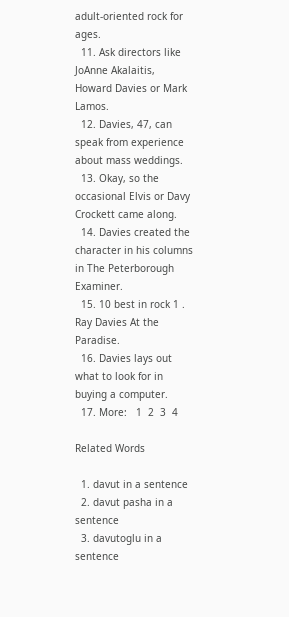adult-oriented rock for ages.
  11. Ask directors like JoAnne Akalaitis, Howard Davies or Mark Lamos.
  12. Davies, 47, can speak from experience about mass weddings.
  13. Okay, so the occasional Elvis or Davy Crockett came along.
  14. Davies created the character in his columns in The Peterborough Examiner.
  15. 10 best in rock 1 . Ray Davies At the Paradise.
  16. Davies lays out what to look for in buying a computer.
  17. More:   1  2  3  4

Related Words

  1. davut in a sentence
  2. davut pasha in a sentence
  3. davutoglu in a sentence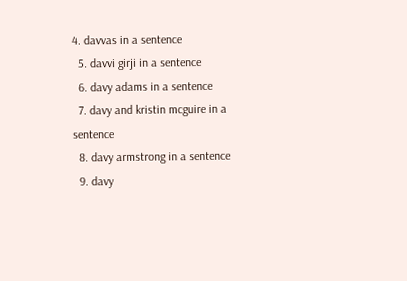4. davvas in a sentence
  5. davvi girji in a sentence
  6. davy adams in a sentence
  7. davy and kristin mcguire in a sentence
  8. davy armstrong in a sentence
  9. davy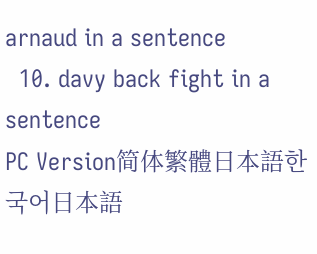arnaud in a sentence
  10. davy back fight in a sentence
PC Version简体繁體日本語한국어日本語